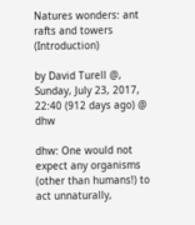Natures wonders: ant rafts and towers (Introduction)

by David Turell @, Sunday, July 23, 2017, 22:40 (912 days ago) @ dhw

dhw: One would not expect any organisms (other than humans!) to act unnaturally,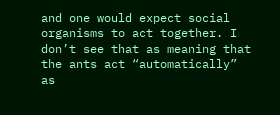and one would expect social organisms to act together. I don’t see that as meaning that the ants act “automatically” as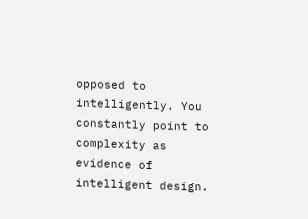opposed to intelligently. You constantly point to complexity as evidence of intelligent design.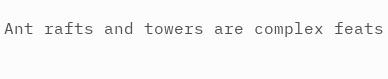Ant rafts and towers are complex feats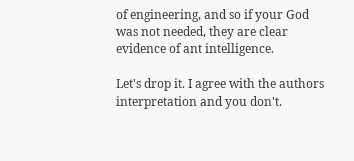of engineering, and so if your God was not needed, they are clear evidence of ant intelligence.

Let's drop it. I agree with the authors interpretation and you don't.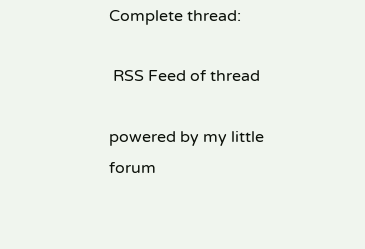Complete thread:

 RSS Feed of thread

powered by my little forum